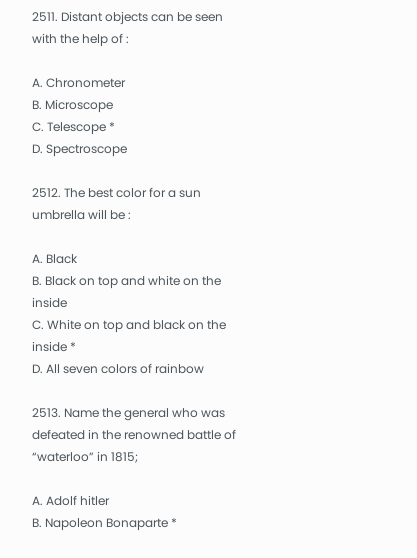2511. Distant objects can be seen with the help of :

A. Chronometer
B. Microscope
C. Telescope *
D. Spectroscope

2512. The best color for a sun umbrella will be :

A. Black
B. Black on top and white on the inside
C. White on top and black on the inside *
D. All seven colors of rainbow

2513. Name the general who was defeated in the renowned battle of “waterloo” in 1815;

A. Adolf hitler
B. Napoleon Bonaparte *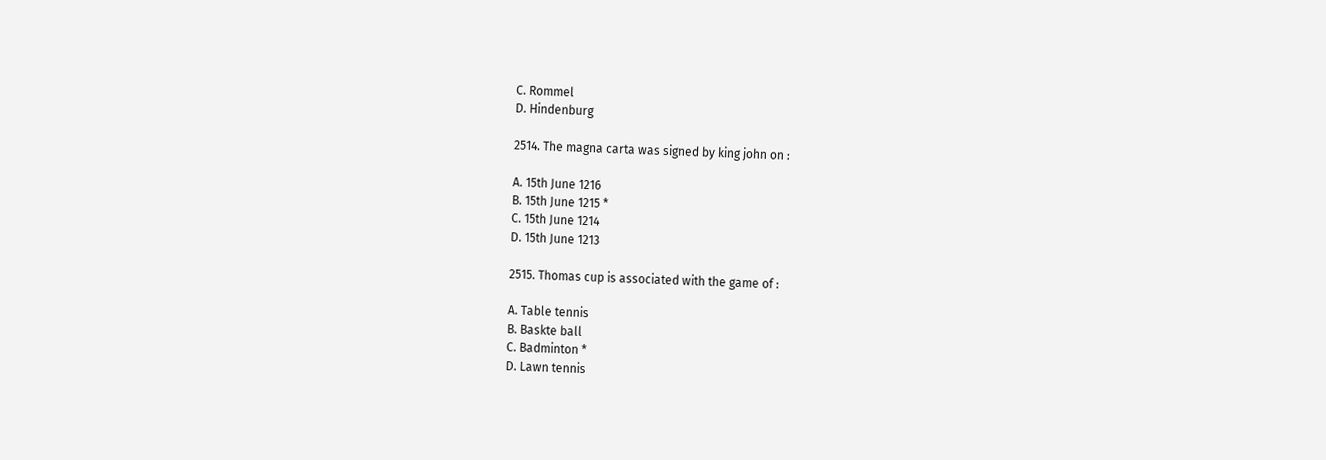C. Rommel
D. Hindenburg

2514. The magna carta was signed by king john on :

A. 15th June 1216
B. 15th June 1215 *
C. 15th June 1214
D. 15th June 1213

2515. Thomas cup is associated with the game of :

A. Table tennis
B. Baskte ball
C. Badminton *
D. Lawn tennis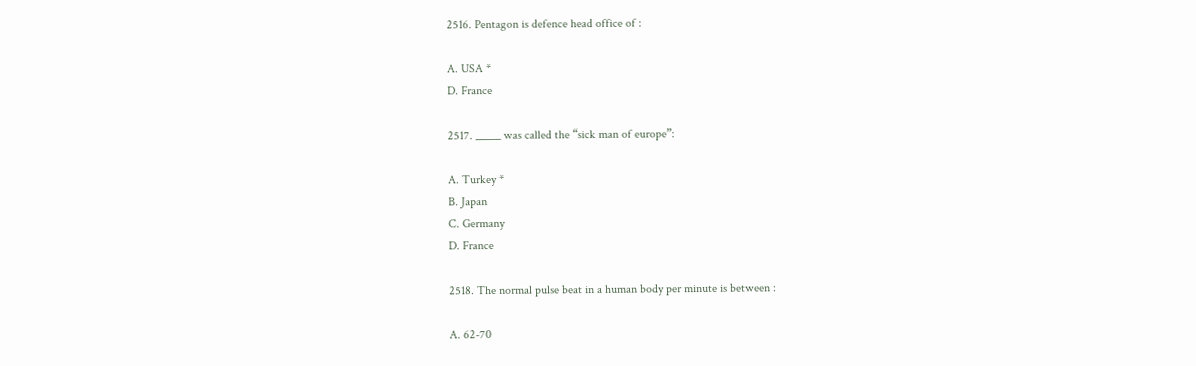2516. Pentagon is defence head office of :

A. USA *
D. France

2517. _____ was called the “sick man of europe”:

A. Turkey *
B. Japan
C. Germany
D. France

2518. The normal pulse beat in a human body per minute is between :

A. 62-70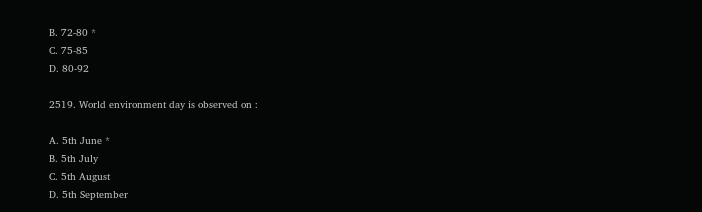B. 72-80 *
C. 75-85
D. 80-92

2519. World environment day is observed on :

A. 5th June *
B. 5th July
C. 5th August
D. 5th September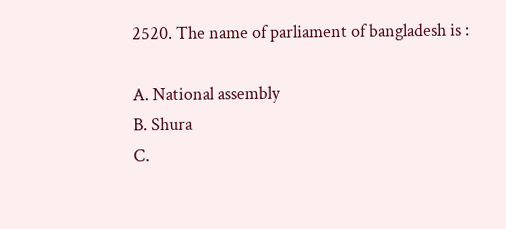2520. The name of parliament of bangladesh is :

A. National assembly
B. Shura
C.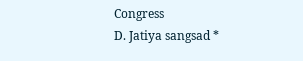Congress
D. Jatiya sangsad *